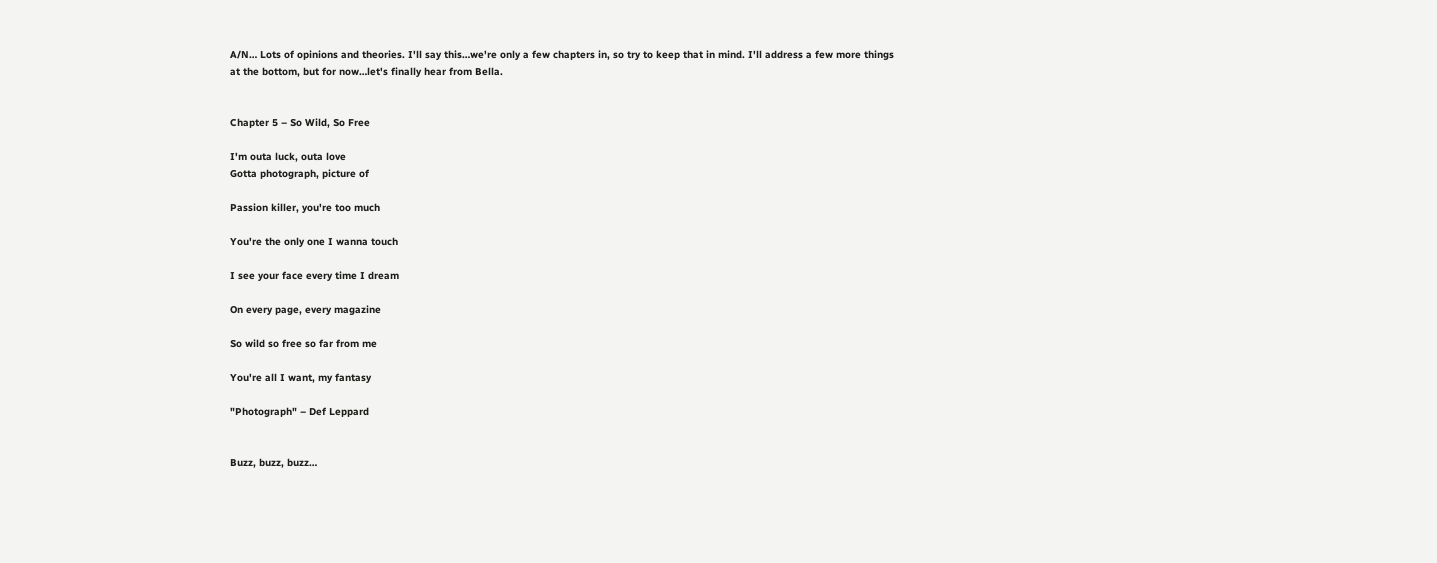A/N… Lots of opinions and theories. I'll say this…we're only a few chapters in, so try to keep that in mind. I'll address a few more things at the bottom, but for now…let's finally hear from Bella.


Chapter 5 – So Wild, So Free

I'm outa luck, outa love
Gotta photograph, picture of

Passion killer, you're too much

You're the only one I wanna touch

I see your face every time I dream

On every page, every magazine

So wild so free so far from me

You're all I want, my fantasy

"Photograph" – Def Leppard


Buzz, buzz, buzz…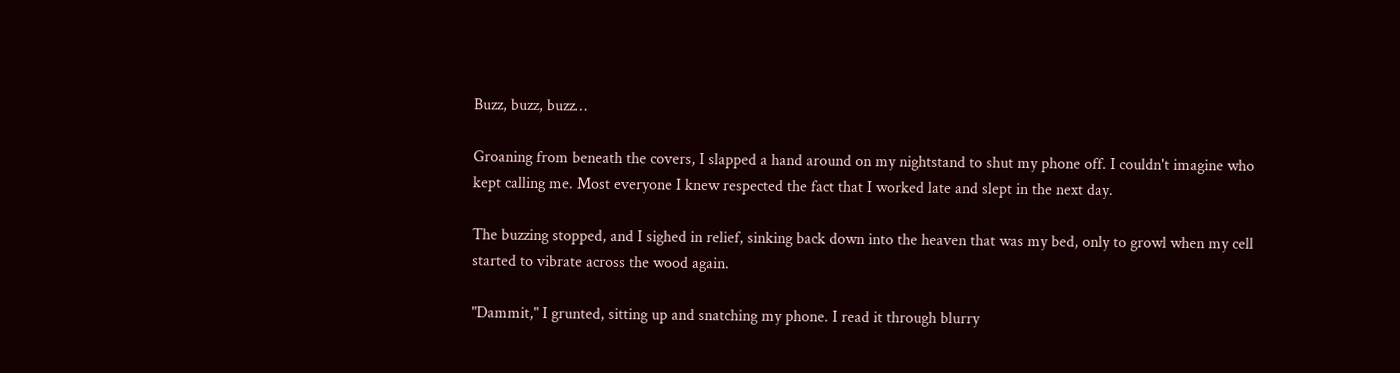Buzz, buzz, buzz…

Groaning from beneath the covers, I slapped a hand around on my nightstand to shut my phone off. I couldn't imagine who kept calling me. Most everyone I knew respected the fact that I worked late and slept in the next day.

The buzzing stopped, and I sighed in relief, sinking back down into the heaven that was my bed, only to growl when my cell started to vibrate across the wood again.

"Dammit," I grunted, sitting up and snatching my phone. I read it through blurry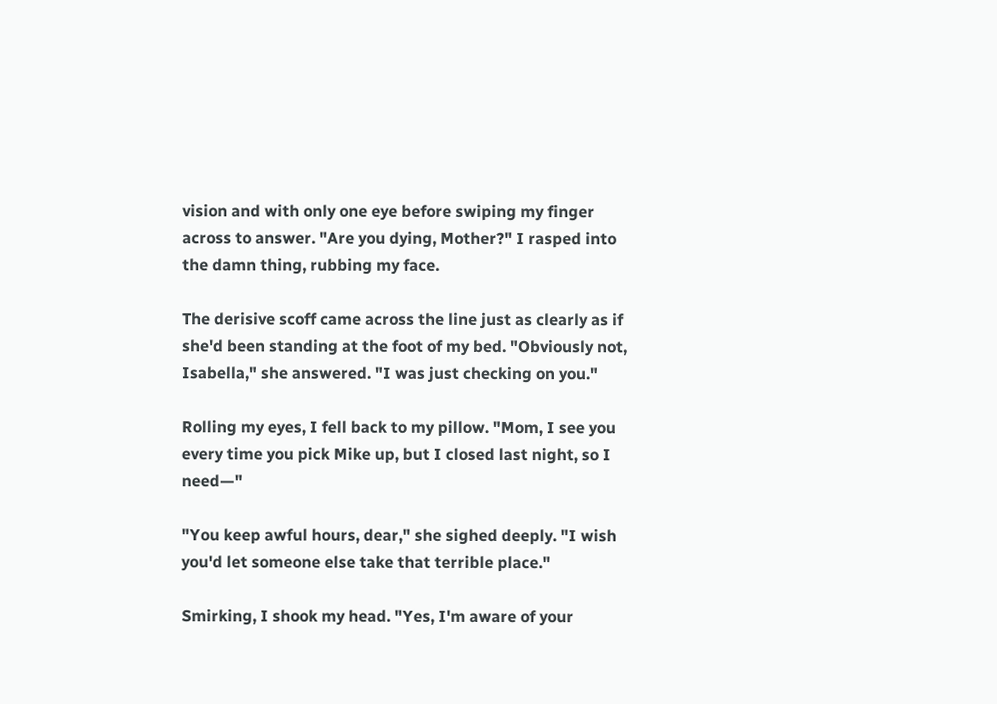vision and with only one eye before swiping my finger across to answer. "Are you dying, Mother?" I rasped into the damn thing, rubbing my face.

The derisive scoff came across the line just as clearly as if she'd been standing at the foot of my bed. "Obviously not, Isabella," she answered. "I was just checking on you."

Rolling my eyes, I fell back to my pillow. "Mom, I see you every time you pick Mike up, but I closed last night, so I need—"

"You keep awful hours, dear," she sighed deeply. "I wish you'd let someone else take that terrible place."

Smirking, I shook my head. "Yes, I'm aware of your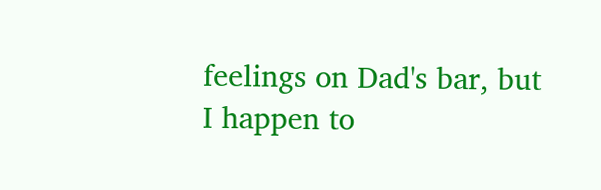feelings on Dad's bar, but I happen to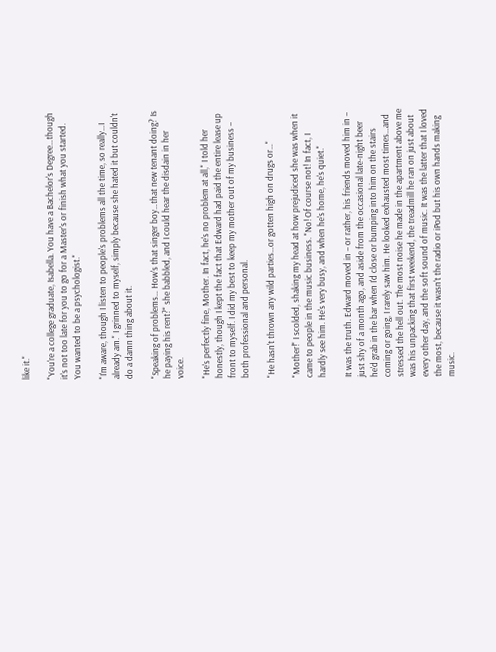like it."

"You're a college graduate, Isabella. You have a Bachelor's Degree…though it's not too late for you to go for a Master's or finish what you started. You wanted to be a psychologist."

"I'm aware, though I listen to people's problems all the time, so really…I already am." I grinned to myself, simply because she hated it but couldn't do a damn thing about it.

"Speaking of problems… How's that singer boy…that new tenant doing? Is he paying his rent?" she babbled, and I could hear the disdain in her voice.

"He's perfectly fine, Mother. In fact, he's no problem at all," I told her honestly, though I kept the fact that Edward had paid the entire lease up front to myself. I did my best to keep my mother out of my business – both professional and personal.

"He hasn't thrown any wild parties…or gotten high on drugs or…"

"Mother!" I scolded, shaking my head at how prejudiced she was when it came to people in the music business. "No! Of course not! In fact, I hardly see him. He's very busy, and when he's home, he's quiet."

It was the truth. Edward moved in – or rather, his friends moved him in – just shy of a month ago, and aside from the occasional late-night beer he'd grab in the bar when I'd close or bumping into him on the stairs coming or going, I rarely saw him. He looked exhausted most times…and stressed the hell out. The most noise he made in the apartment above me was his unpacking that first weekend, the treadmill he ran on just about every other day, and the soft sound of music. It was the latter that I loved the most, because it wasn't the radio or iPod but his own hands making music.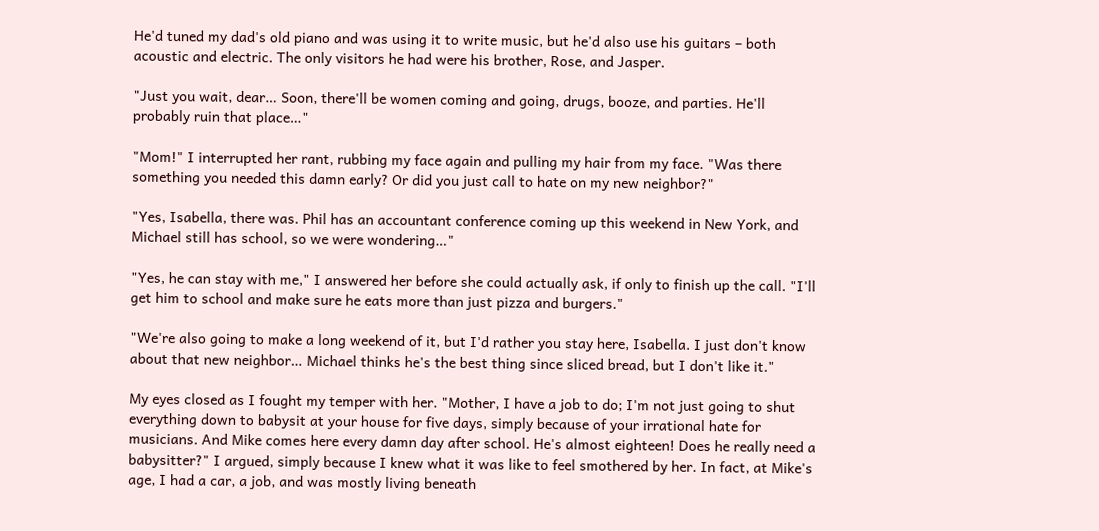He'd tuned my dad's old piano and was using it to write music, but he'd also use his guitars – both acoustic and electric. The only visitors he had were his brother, Rose, and Jasper.

"Just you wait, dear… Soon, there'll be women coming and going, drugs, booze, and parties. He'll probably ruin that place…"

"Mom!" I interrupted her rant, rubbing my face again and pulling my hair from my face. "Was there something you needed this damn early? Or did you just call to hate on my new neighbor?"

"Yes, Isabella, there was. Phil has an accountant conference coming up this weekend in New York, and Michael still has school, so we were wondering…"

"Yes, he can stay with me," I answered her before she could actually ask, if only to finish up the call. "I'll get him to school and make sure he eats more than just pizza and burgers."

"We're also going to make a long weekend of it, but I'd rather you stay here, Isabella. I just don't know about that new neighbor… Michael thinks he's the best thing since sliced bread, but I don't like it."

My eyes closed as I fought my temper with her. "Mother, I have a job to do; I'm not just going to shut everything down to babysit at your house for five days, simply because of your irrational hate for musicians. And Mike comes here every damn day after school. He's almost eighteen! Does he really need a babysitter?" I argued, simply because I knew what it was like to feel smothered by her. In fact, at Mike's age, I had a car, a job, and was mostly living beneath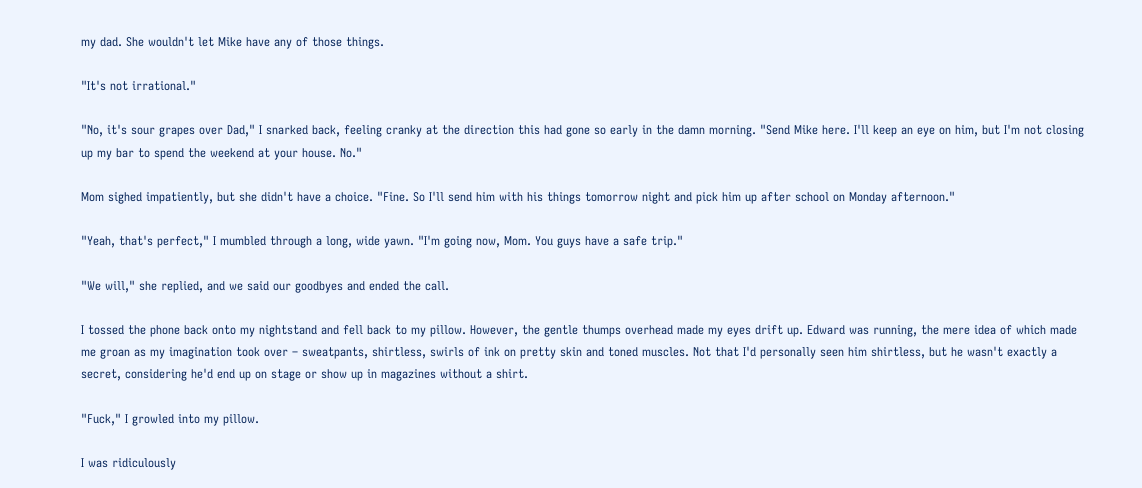my dad. She wouldn't let Mike have any of those things.

"It's not irrational."

"No, it's sour grapes over Dad," I snarked back, feeling cranky at the direction this had gone so early in the damn morning. "Send Mike here. I'll keep an eye on him, but I'm not closing up my bar to spend the weekend at your house. No."

Mom sighed impatiently, but she didn't have a choice. "Fine. So I'll send him with his things tomorrow night and pick him up after school on Monday afternoon."

"Yeah, that's perfect," I mumbled through a long, wide yawn. "I'm going now, Mom. You guys have a safe trip."

"We will," she replied, and we said our goodbyes and ended the call.

I tossed the phone back onto my nightstand and fell back to my pillow. However, the gentle thumps overhead made my eyes drift up. Edward was running, the mere idea of which made me groan as my imagination took over – sweatpants, shirtless, swirls of ink on pretty skin and toned muscles. Not that I'd personally seen him shirtless, but he wasn't exactly a secret, considering he'd end up on stage or show up in magazines without a shirt.

"Fuck," I growled into my pillow.

I was ridiculously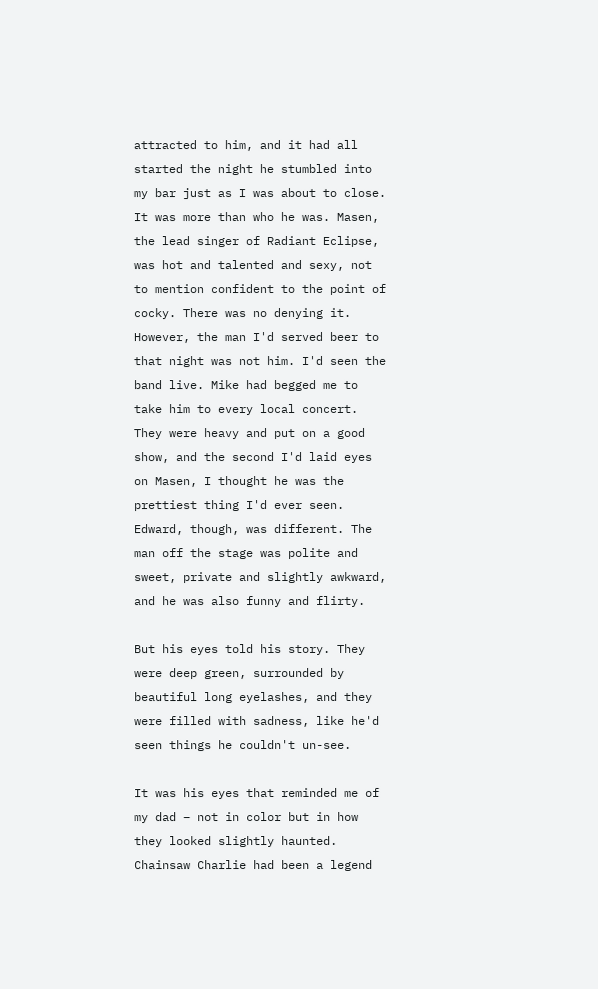attracted to him, and it had all started the night he stumbled into my bar just as I was about to close. It was more than who he was. Masen, the lead singer of Radiant Eclipse, was hot and talented and sexy, not to mention confident to the point of cocky. There was no denying it. However, the man I'd served beer to that night was not him. I'd seen the band live. Mike had begged me to take him to every local concert. They were heavy and put on a good show, and the second I'd laid eyes on Masen, I thought he was the prettiest thing I'd ever seen. Edward, though, was different. The man off the stage was polite and sweet, private and slightly awkward, and he was also funny and flirty.

But his eyes told his story. They were deep green, surrounded by beautiful long eyelashes, and they were filled with sadness, like he'd seen things he couldn't un-see.

It was his eyes that reminded me of my dad – not in color but in how they looked slightly haunted. Chainsaw Charlie had been a legend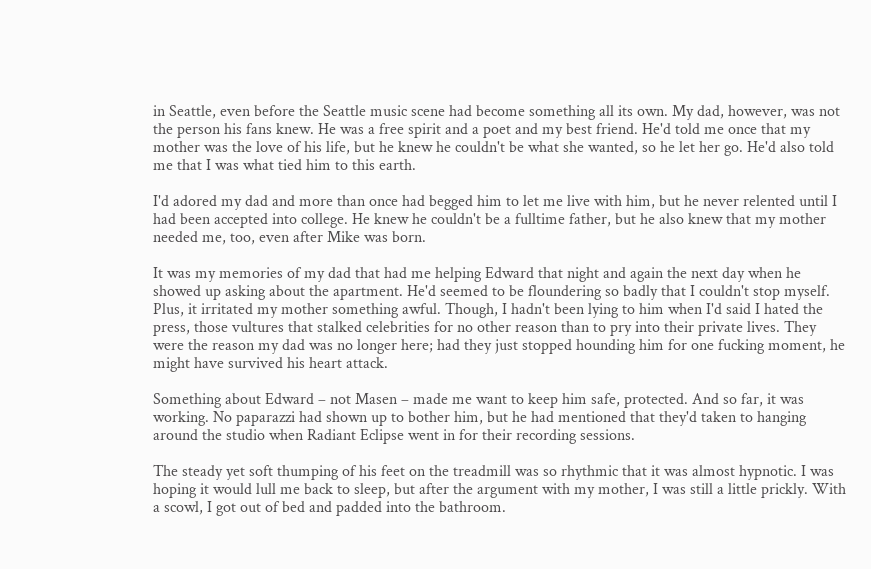in Seattle, even before the Seattle music scene had become something all its own. My dad, however, was not the person his fans knew. He was a free spirit and a poet and my best friend. He'd told me once that my mother was the love of his life, but he knew he couldn't be what she wanted, so he let her go. He'd also told me that I was what tied him to this earth.

I'd adored my dad and more than once had begged him to let me live with him, but he never relented until I had been accepted into college. He knew he couldn't be a fulltime father, but he also knew that my mother needed me, too, even after Mike was born.

It was my memories of my dad that had me helping Edward that night and again the next day when he showed up asking about the apartment. He'd seemed to be floundering so badly that I couldn't stop myself. Plus, it irritated my mother something awful. Though, I hadn't been lying to him when I'd said I hated the press, those vultures that stalked celebrities for no other reason than to pry into their private lives. They were the reason my dad was no longer here; had they just stopped hounding him for one fucking moment, he might have survived his heart attack.

Something about Edward – not Masen – made me want to keep him safe, protected. And so far, it was working. No paparazzi had shown up to bother him, but he had mentioned that they'd taken to hanging around the studio when Radiant Eclipse went in for their recording sessions.

The steady yet soft thumping of his feet on the treadmill was so rhythmic that it was almost hypnotic. I was hoping it would lull me back to sleep, but after the argument with my mother, I was still a little prickly. With a scowl, I got out of bed and padded into the bathroom.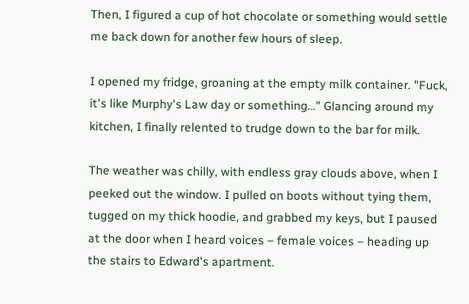Then, I figured a cup of hot chocolate or something would settle me back down for another few hours of sleep.

I opened my fridge, groaning at the empty milk container. "Fuck, it's like Murphy's Law day or something…" Glancing around my kitchen, I finally relented to trudge down to the bar for milk.

The weather was chilly, with endless gray clouds above, when I peeked out the window. I pulled on boots without tying them, tugged on my thick hoodie, and grabbed my keys, but I paused at the door when I heard voices – female voices – heading up the stairs to Edward's apartment.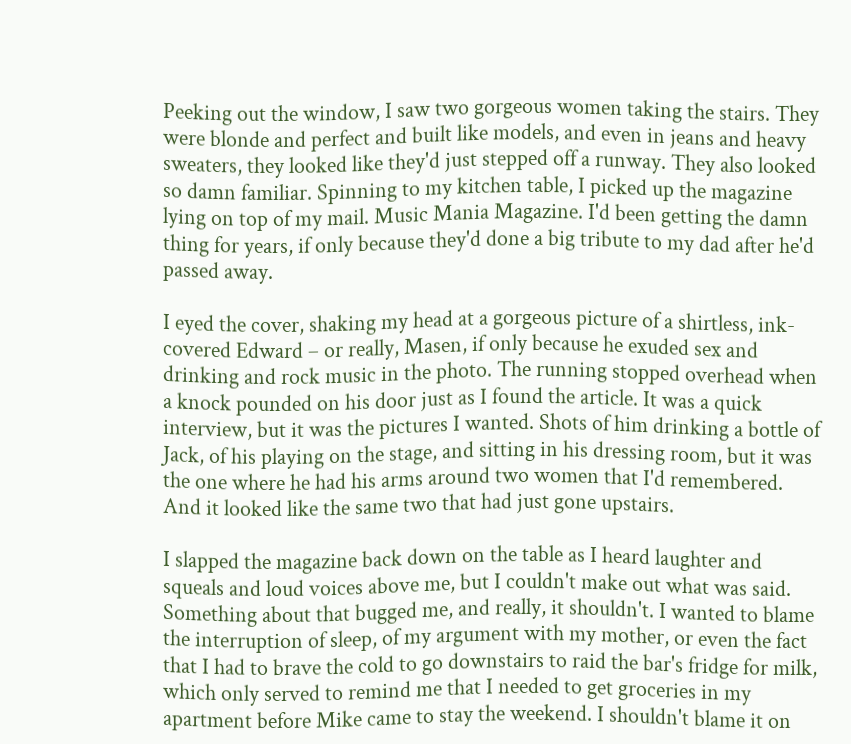Peeking out the window, I saw two gorgeous women taking the stairs. They were blonde and perfect and built like models, and even in jeans and heavy sweaters, they looked like they'd just stepped off a runway. They also looked so damn familiar. Spinning to my kitchen table, I picked up the magazine lying on top of my mail. Music Mania Magazine. I'd been getting the damn thing for years, if only because they'd done a big tribute to my dad after he'd passed away.

I eyed the cover, shaking my head at a gorgeous picture of a shirtless, ink-covered Edward – or really, Masen, if only because he exuded sex and drinking and rock music in the photo. The running stopped overhead when a knock pounded on his door just as I found the article. It was a quick interview, but it was the pictures I wanted. Shots of him drinking a bottle of Jack, of his playing on the stage, and sitting in his dressing room, but it was the one where he had his arms around two women that I'd remembered. And it looked like the same two that had just gone upstairs.

I slapped the magazine back down on the table as I heard laughter and squeals and loud voices above me, but I couldn't make out what was said. Something about that bugged me, and really, it shouldn't. I wanted to blame the interruption of sleep, of my argument with my mother, or even the fact that I had to brave the cold to go downstairs to raid the bar's fridge for milk, which only served to remind me that I needed to get groceries in my apartment before Mike came to stay the weekend. I shouldn't blame it on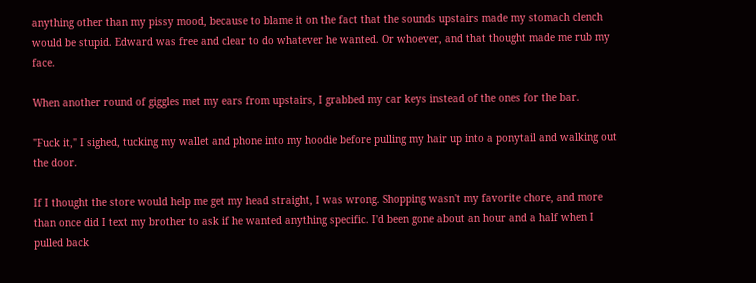anything other than my pissy mood, because to blame it on the fact that the sounds upstairs made my stomach clench would be stupid. Edward was free and clear to do whatever he wanted. Or whoever, and that thought made me rub my face.

When another round of giggles met my ears from upstairs, I grabbed my car keys instead of the ones for the bar.

"Fuck it," I sighed, tucking my wallet and phone into my hoodie before pulling my hair up into a ponytail and walking out the door.

If I thought the store would help me get my head straight, I was wrong. Shopping wasn't my favorite chore, and more than once did I text my brother to ask if he wanted anything specific. I'd been gone about an hour and a half when I pulled back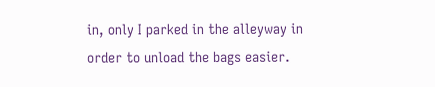in, only I parked in the alleyway in order to unload the bags easier.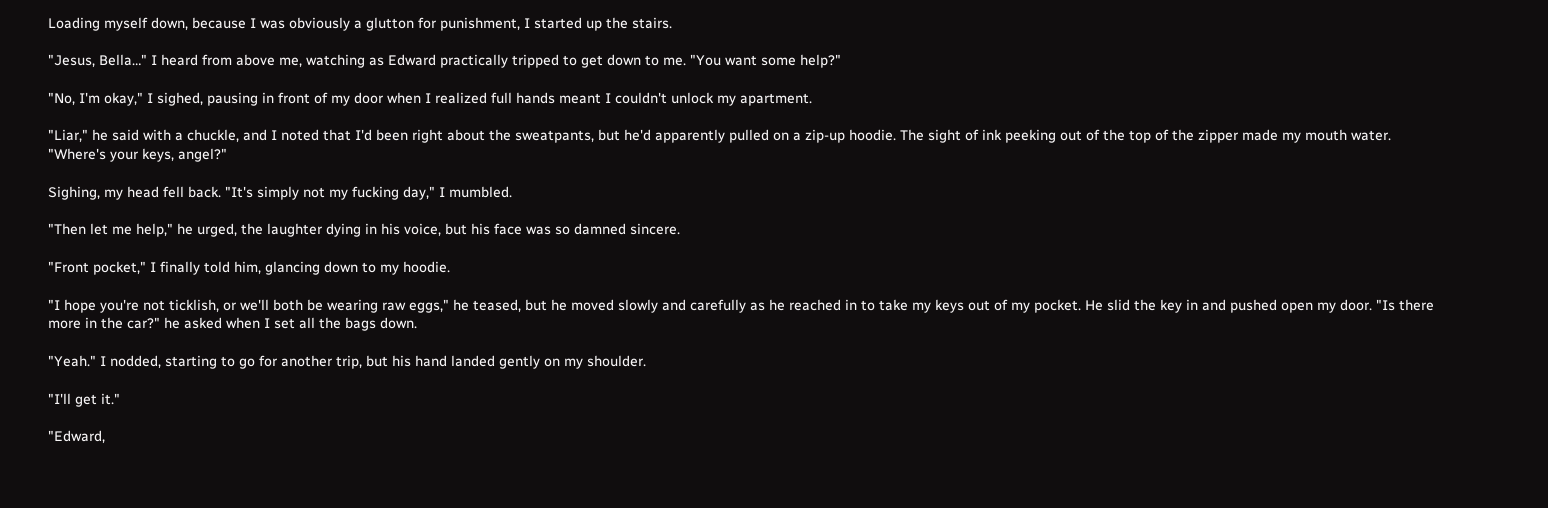Loading myself down, because I was obviously a glutton for punishment, I started up the stairs.

"Jesus, Bella…" I heard from above me, watching as Edward practically tripped to get down to me. "You want some help?"

"No, I'm okay," I sighed, pausing in front of my door when I realized full hands meant I couldn't unlock my apartment.

"Liar," he said with a chuckle, and I noted that I'd been right about the sweatpants, but he'd apparently pulled on a zip-up hoodie. The sight of ink peeking out of the top of the zipper made my mouth water. "Where's your keys, angel?"

Sighing, my head fell back. "It's simply not my fucking day," I mumbled.

"Then let me help," he urged, the laughter dying in his voice, but his face was so damned sincere.

"Front pocket," I finally told him, glancing down to my hoodie.

"I hope you're not ticklish, or we'll both be wearing raw eggs," he teased, but he moved slowly and carefully as he reached in to take my keys out of my pocket. He slid the key in and pushed open my door. "Is there more in the car?" he asked when I set all the bags down.

"Yeah." I nodded, starting to go for another trip, but his hand landed gently on my shoulder.

"I'll get it."

"Edward,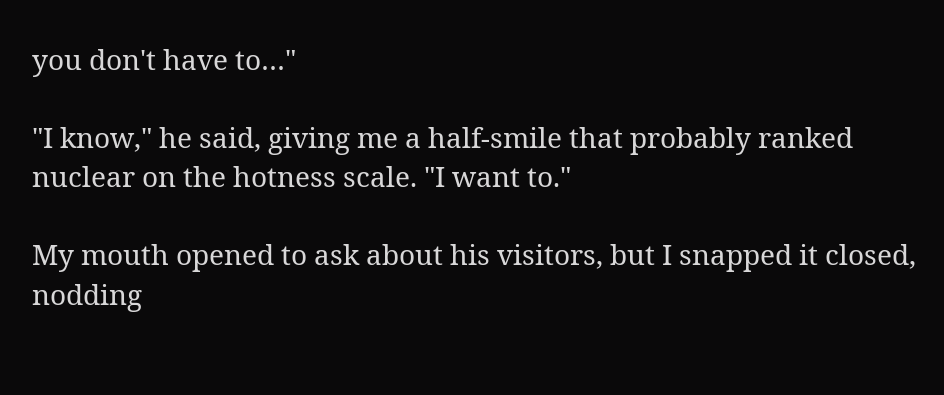you don't have to…"

"I know," he said, giving me a half-smile that probably ranked nuclear on the hotness scale. "I want to."

My mouth opened to ask about his visitors, but I snapped it closed, nodding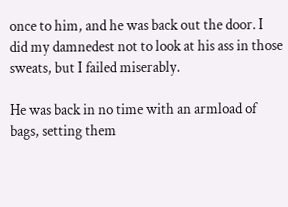once to him, and he was back out the door. I did my damnedest not to look at his ass in those sweats, but I failed miserably.

He was back in no time with an armload of bags, setting them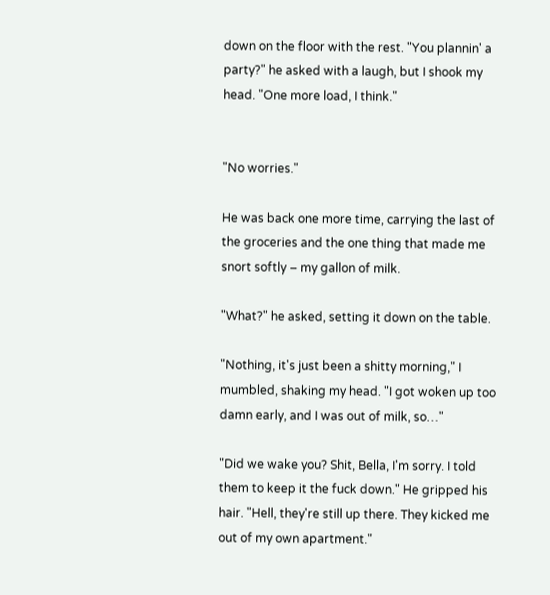down on the floor with the rest. "You plannin' a party?" he asked with a laugh, but I shook my head. "One more load, I think."


"No worries."

He was back one more time, carrying the last of the groceries and the one thing that made me snort softly – my gallon of milk.

"What?" he asked, setting it down on the table.

"Nothing, it's just been a shitty morning," I mumbled, shaking my head. "I got woken up too damn early, and I was out of milk, so…"

"Did we wake you? Shit, Bella, I'm sorry. I told them to keep it the fuck down." He gripped his hair. "Hell, they're still up there. They kicked me out of my own apartment."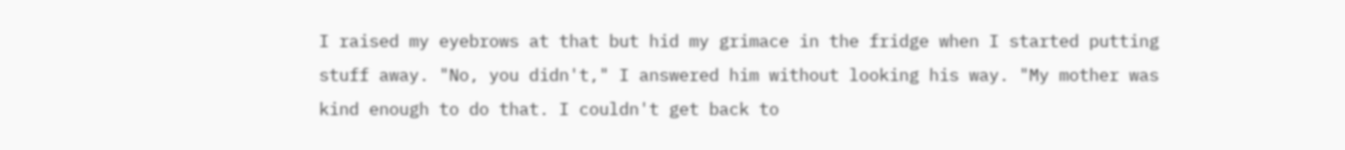I raised my eyebrows at that but hid my grimace in the fridge when I started putting stuff away. "No, you didn't," I answered him without looking his way. "My mother was kind enough to do that. I couldn't get back to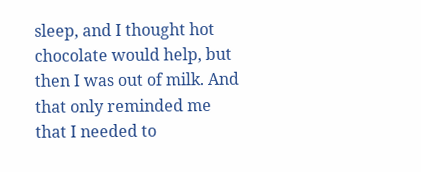sleep, and I thought hot chocolate would help, but then I was out of milk. And that only reminded me that I needed to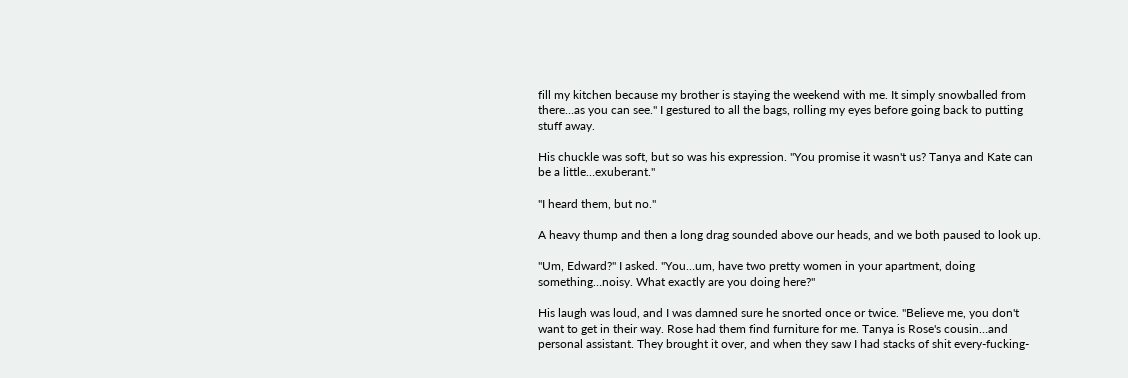fill my kitchen because my brother is staying the weekend with me. It simply snowballed from there…as you can see." I gestured to all the bags, rolling my eyes before going back to putting stuff away.

His chuckle was soft, but so was his expression. "You promise it wasn't us? Tanya and Kate can be a little…exuberant."

"I heard them, but no."

A heavy thump and then a long drag sounded above our heads, and we both paused to look up.

"Um, Edward?" I asked. "You…um, have two pretty women in your apartment, doing something…noisy. What exactly are you doing here?"

His laugh was loud, and I was damned sure he snorted once or twice. "Believe me, you don't want to get in their way. Rose had them find furniture for me. Tanya is Rose's cousin…and personal assistant. They brought it over, and when they saw I had stacks of shit every-fucking-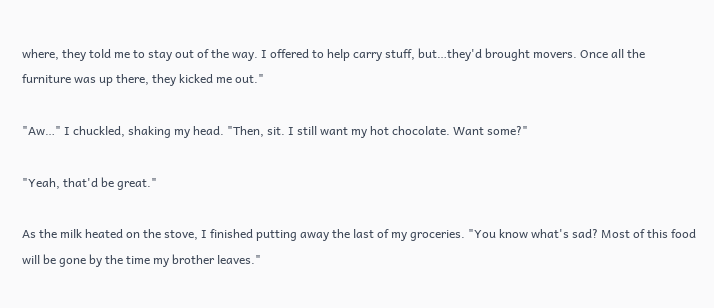where, they told me to stay out of the way. I offered to help carry stuff, but…they'd brought movers. Once all the furniture was up there, they kicked me out."

"Aw…" I chuckled, shaking my head. "Then, sit. I still want my hot chocolate. Want some?"

"Yeah, that'd be great."

As the milk heated on the stove, I finished putting away the last of my groceries. "You know what's sad? Most of this food will be gone by the time my brother leaves."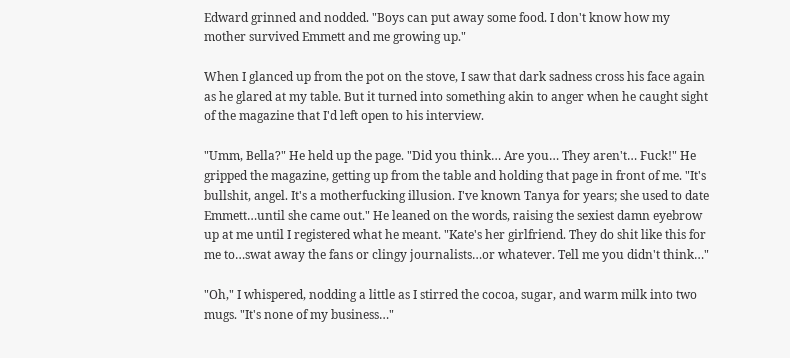Edward grinned and nodded. "Boys can put away some food. I don't know how my mother survived Emmett and me growing up."

When I glanced up from the pot on the stove, I saw that dark sadness cross his face again as he glared at my table. But it turned into something akin to anger when he caught sight of the magazine that I'd left open to his interview.

"Umm, Bella?" He held up the page. "Did you think… Are you… They aren't… Fuck!" He gripped the magazine, getting up from the table and holding that page in front of me. "It's bullshit, angel. It's a motherfucking illusion. I've known Tanya for years; she used to date Emmett…until she came out." He leaned on the words, raising the sexiest damn eyebrow up at me until I registered what he meant. "Kate's her girlfriend. They do shit like this for me to…swat away the fans or clingy journalists…or whatever. Tell me you didn't think…"

"Oh," I whispered, nodding a little as I stirred the cocoa, sugar, and warm milk into two mugs. "It's none of my business…"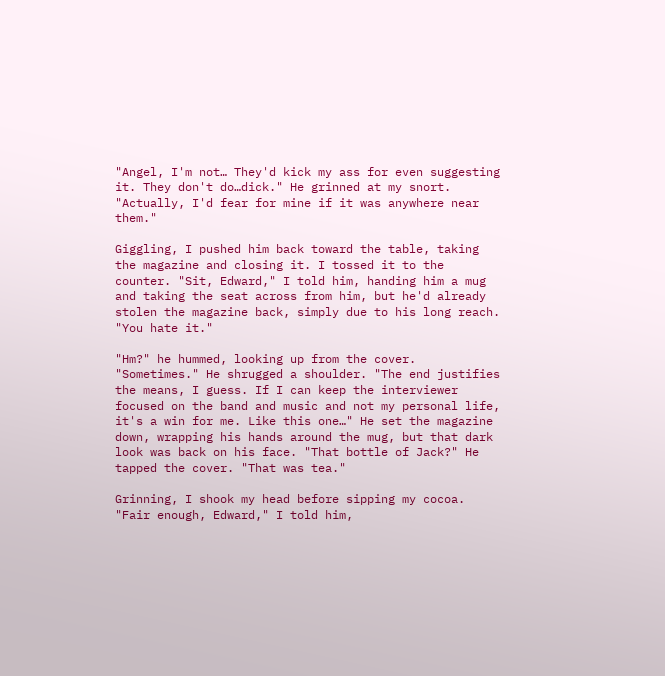"Angel, I'm not… They'd kick my ass for even suggesting it. They don't do…dick." He grinned at my snort. "Actually, I'd fear for mine if it was anywhere near them."

Giggling, I pushed him back toward the table, taking the magazine and closing it. I tossed it to the counter. "Sit, Edward," I told him, handing him a mug and taking the seat across from him, but he'd already stolen the magazine back, simply due to his long reach. "You hate it."

"Hm?" he hummed, looking up from the cover. "Sometimes." He shrugged a shoulder. "The end justifies the means, I guess. If I can keep the interviewer focused on the band and music and not my personal life, it's a win for me. Like this one…" He set the magazine down, wrapping his hands around the mug, but that dark look was back on his face. "That bottle of Jack?" He tapped the cover. "That was tea."

Grinning, I shook my head before sipping my cocoa. "Fair enough, Edward," I told him,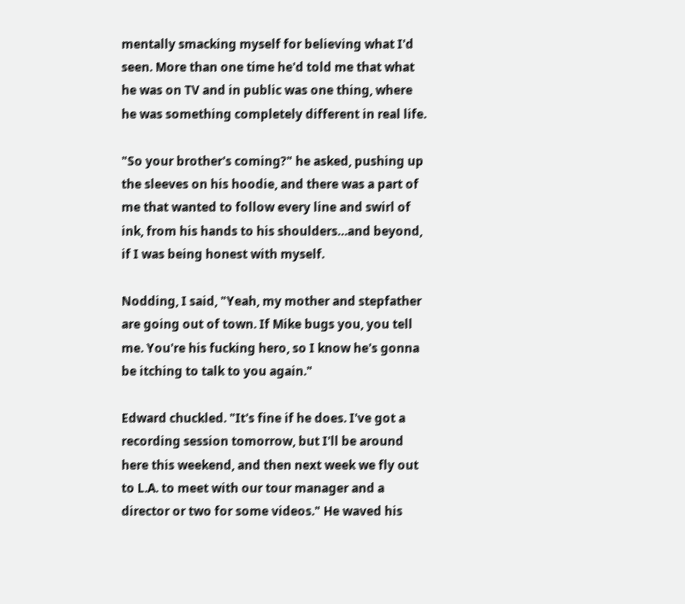mentally smacking myself for believing what I'd seen. More than one time he'd told me that what he was on TV and in public was one thing, where he was something completely different in real life.

"So your brother's coming?" he asked, pushing up the sleeves on his hoodie, and there was a part of me that wanted to follow every line and swirl of ink, from his hands to his shoulders…and beyond, if I was being honest with myself.

Nodding, I said, "Yeah, my mother and stepfather are going out of town. If Mike bugs you, you tell me. You're his fucking hero, so I know he's gonna be itching to talk to you again."

Edward chuckled. "It's fine if he does. I've got a recording session tomorrow, but I'll be around here this weekend, and then next week we fly out to L.A. to meet with our tour manager and a director or two for some videos." He waved his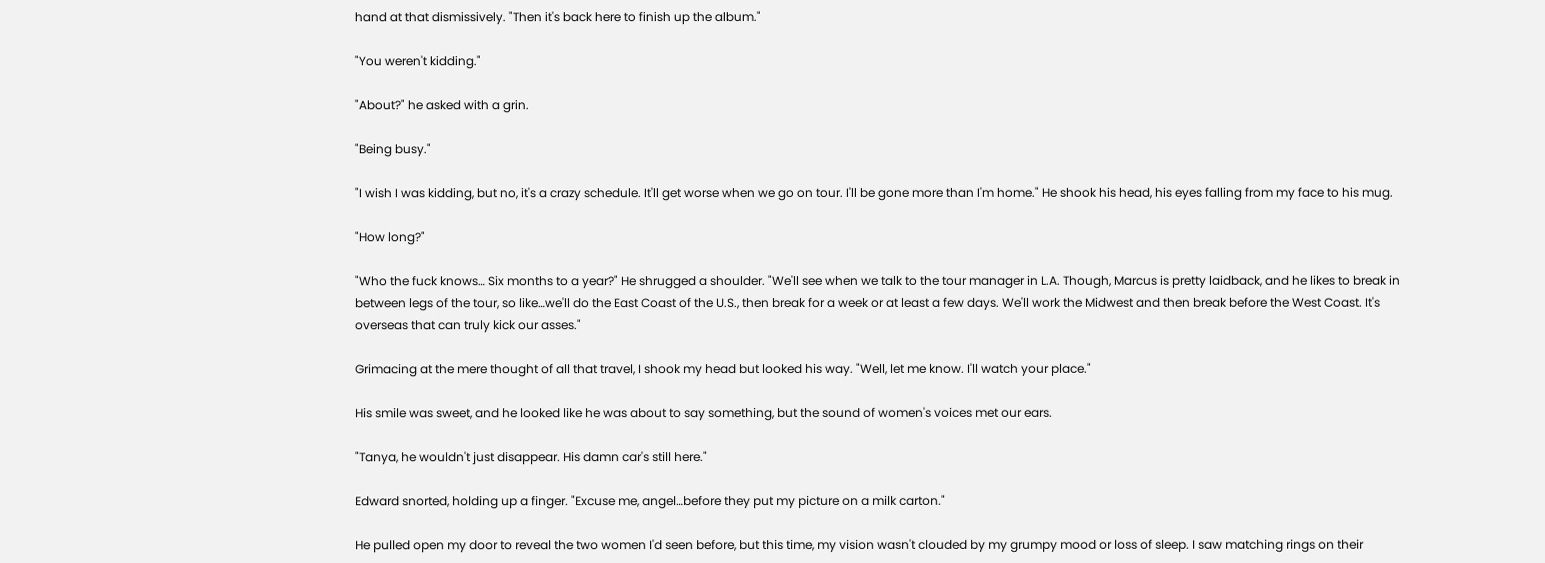hand at that dismissively. "Then it's back here to finish up the album."

"You weren't kidding."

"About?" he asked with a grin.

"Being busy."

"I wish I was kidding, but no, it's a crazy schedule. It'll get worse when we go on tour. I'll be gone more than I'm home." He shook his head, his eyes falling from my face to his mug.

"How long?"

"Who the fuck knows… Six months to a year?" He shrugged a shoulder. "We'll see when we talk to the tour manager in L.A. Though, Marcus is pretty laidback, and he likes to break in between legs of the tour, so like…we'll do the East Coast of the U.S., then break for a week or at least a few days. We'll work the Midwest and then break before the West Coast. It's overseas that can truly kick our asses."

Grimacing at the mere thought of all that travel, I shook my head but looked his way. "Well, let me know. I'll watch your place."

His smile was sweet, and he looked like he was about to say something, but the sound of women's voices met our ears.

"Tanya, he wouldn't just disappear. His damn car's still here."

Edward snorted, holding up a finger. "Excuse me, angel…before they put my picture on a milk carton."

He pulled open my door to reveal the two women I'd seen before, but this time, my vision wasn't clouded by my grumpy mood or loss of sleep. I saw matching rings on their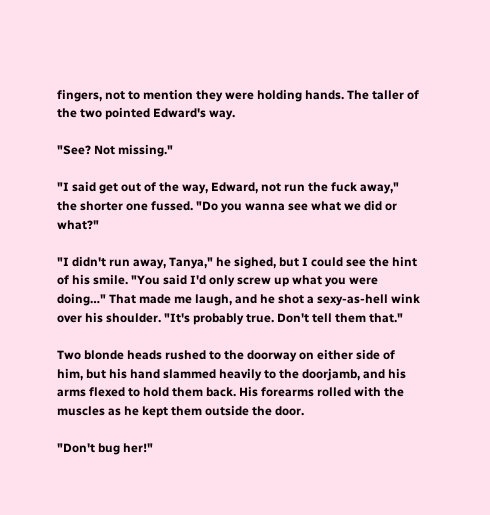fingers, not to mention they were holding hands. The taller of the two pointed Edward's way.

"See? Not missing."

"I said get out of the way, Edward, not run the fuck away," the shorter one fussed. "Do you wanna see what we did or what?"

"I didn't run away, Tanya," he sighed, but I could see the hint of his smile. "You said I'd only screw up what you were doing…" That made me laugh, and he shot a sexy-as-hell wink over his shoulder. "It's probably true. Don't tell them that."

Two blonde heads rushed to the doorway on either side of him, but his hand slammed heavily to the doorjamb, and his arms flexed to hold them back. His forearms rolled with the muscles as he kept them outside the door.

"Don't bug her!"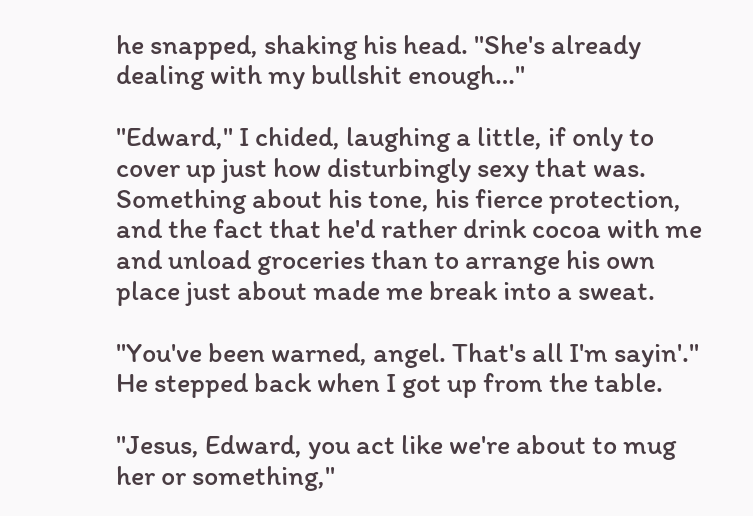he snapped, shaking his head. "She's already dealing with my bullshit enough…"

"Edward," I chided, laughing a little, if only to cover up just how disturbingly sexy that was. Something about his tone, his fierce protection, and the fact that he'd rather drink cocoa with me and unload groceries than to arrange his own place just about made me break into a sweat.

"You've been warned, angel. That's all I'm sayin'." He stepped back when I got up from the table.

"Jesus, Edward, you act like we're about to mug her or something,"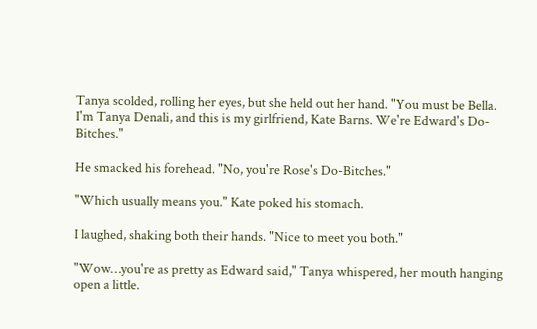Tanya scolded, rolling her eyes, but she held out her hand. "You must be Bella. I'm Tanya Denali, and this is my girlfriend, Kate Barns. We're Edward's Do-Bitches."

He smacked his forehead. "No, you're Rose's Do-Bitches."

"Which usually means you." Kate poked his stomach.

I laughed, shaking both their hands. "Nice to meet you both."

"Wow…you're as pretty as Edward said," Tanya whispered, her mouth hanging open a little.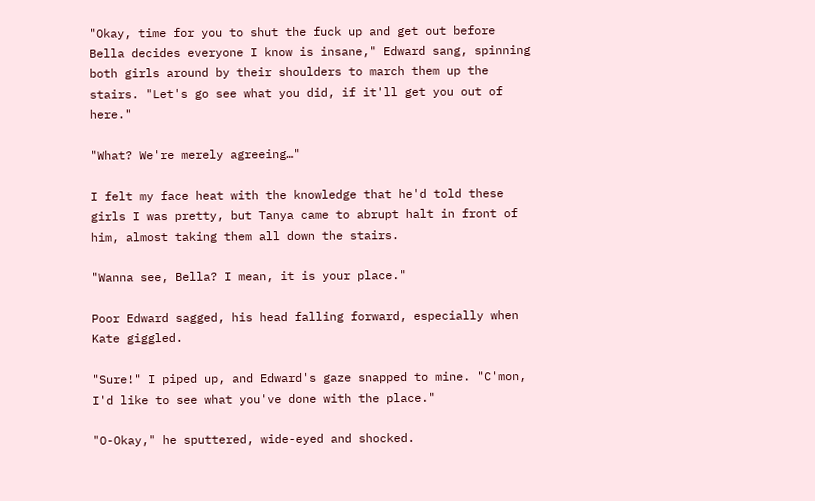"Okay, time for you to shut the fuck up and get out before Bella decides everyone I know is insane," Edward sang, spinning both girls around by their shoulders to march them up the stairs. "Let's go see what you did, if it'll get you out of here."

"What? We're merely agreeing…"

I felt my face heat with the knowledge that he'd told these girls I was pretty, but Tanya came to abrupt halt in front of him, almost taking them all down the stairs.

"Wanna see, Bella? I mean, it is your place."

Poor Edward sagged, his head falling forward, especially when Kate giggled.

"Sure!" I piped up, and Edward's gaze snapped to mine. "C'mon, I'd like to see what you've done with the place."

"O-Okay," he sputtered, wide-eyed and shocked.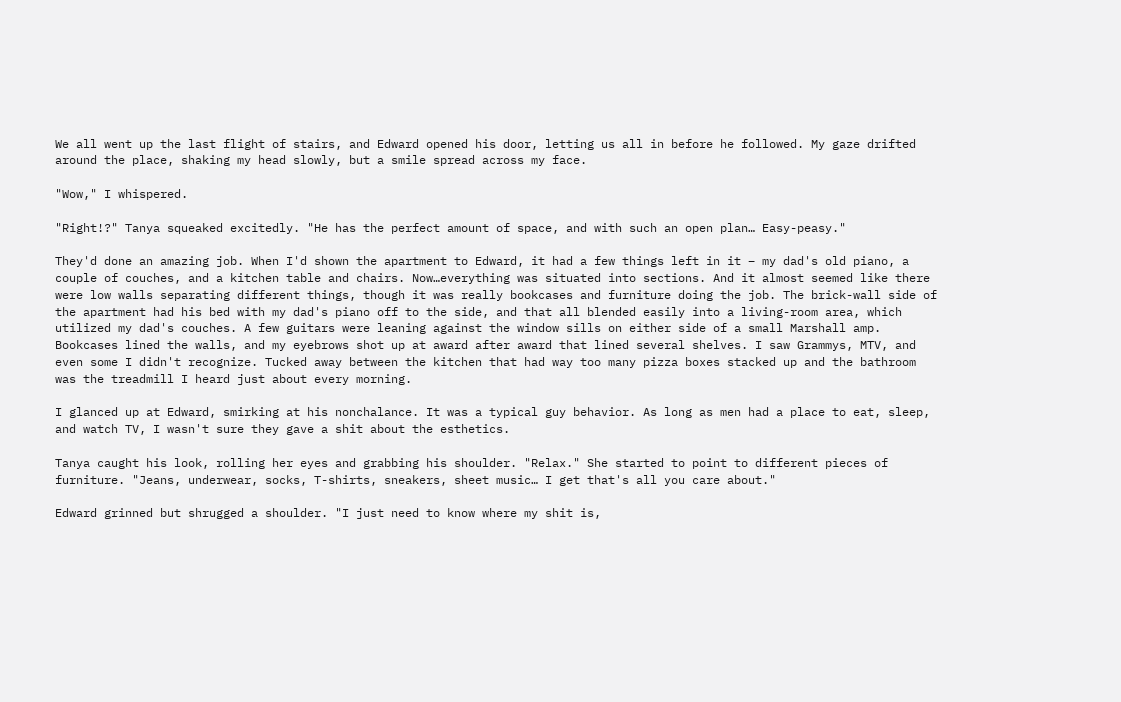We all went up the last flight of stairs, and Edward opened his door, letting us all in before he followed. My gaze drifted around the place, shaking my head slowly, but a smile spread across my face.

"Wow," I whispered.

"Right!?" Tanya squeaked excitedly. "He has the perfect amount of space, and with such an open plan… Easy-peasy."

They'd done an amazing job. When I'd shown the apartment to Edward, it had a few things left in it – my dad's old piano, a couple of couches, and a kitchen table and chairs. Now…everything was situated into sections. And it almost seemed like there were low walls separating different things, though it was really bookcases and furniture doing the job. The brick-wall side of the apartment had his bed with my dad's piano off to the side, and that all blended easily into a living-room area, which utilized my dad's couches. A few guitars were leaning against the window sills on either side of a small Marshall amp. Bookcases lined the walls, and my eyebrows shot up at award after award that lined several shelves. I saw Grammys, MTV, and even some I didn't recognize. Tucked away between the kitchen that had way too many pizza boxes stacked up and the bathroom was the treadmill I heard just about every morning.

I glanced up at Edward, smirking at his nonchalance. It was a typical guy behavior. As long as men had a place to eat, sleep, and watch TV, I wasn't sure they gave a shit about the esthetics.

Tanya caught his look, rolling her eyes and grabbing his shoulder. "Relax." She started to point to different pieces of furniture. "Jeans, underwear, socks, T-shirts, sneakers, sheet music… I get that's all you care about."

Edward grinned but shrugged a shoulder. "I just need to know where my shit is,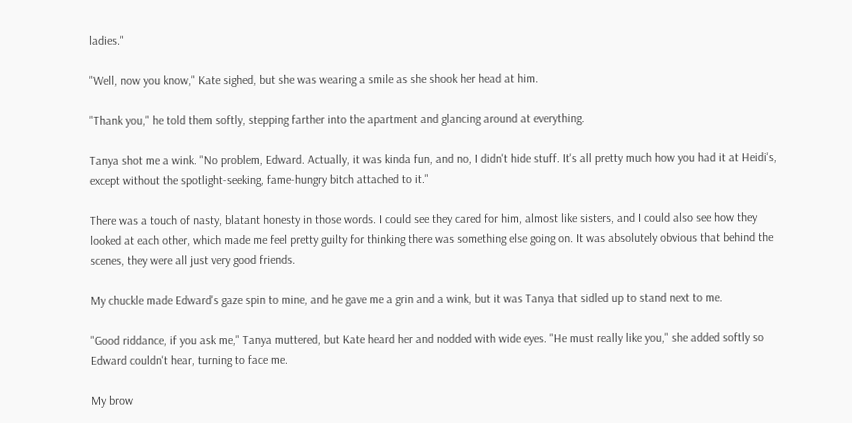ladies."

"Well, now you know," Kate sighed, but she was wearing a smile as she shook her head at him.

"Thank you," he told them softly, stepping farther into the apartment and glancing around at everything.

Tanya shot me a wink. "No problem, Edward. Actually, it was kinda fun, and no, I didn't hide stuff. It's all pretty much how you had it at Heidi's, except without the spotlight-seeking, fame-hungry bitch attached to it."

There was a touch of nasty, blatant honesty in those words. I could see they cared for him, almost like sisters, and I could also see how they looked at each other, which made me feel pretty guilty for thinking there was something else going on. It was absolutely obvious that behind the scenes, they were all just very good friends.

My chuckle made Edward's gaze spin to mine, and he gave me a grin and a wink, but it was Tanya that sidled up to stand next to me.

"Good riddance, if you ask me," Tanya muttered, but Kate heard her and nodded with wide eyes. "He must really like you," she added softly so Edward couldn't hear, turning to face me.

My brow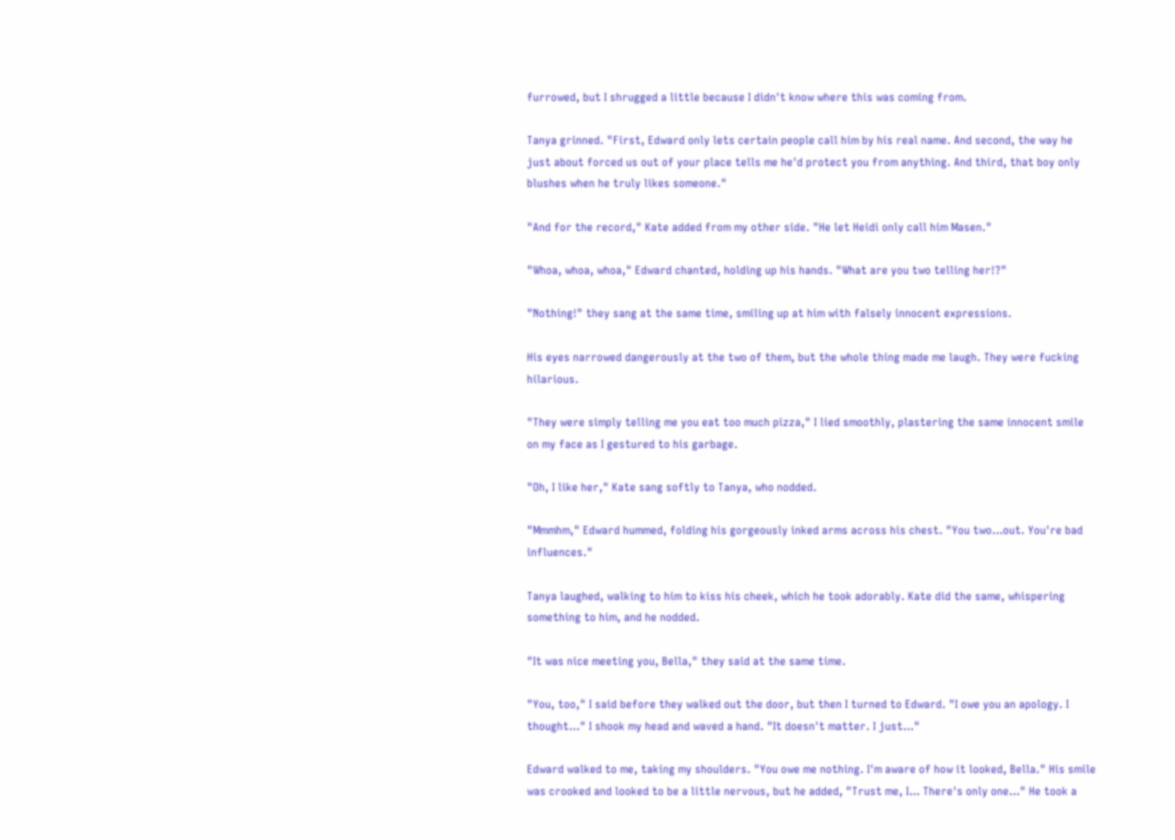furrowed, but I shrugged a little because I didn't know where this was coming from.

Tanya grinned. "First, Edward only lets certain people call him by his real name. And second, the way he just about forced us out of your place tells me he'd protect you from anything. And third, that boy only blushes when he truly likes someone."

"And for the record," Kate added from my other side. "He let Heidi only call him Masen."

"Whoa, whoa, whoa," Edward chanted, holding up his hands. "What are you two telling her!?"

"Nothing!" they sang at the same time, smiling up at him with falsely innocent expressions.

His eyes narrowed dangerously at the two of them, but the whole thing made me laugh. They were fucking hilarious.

"They were simply telling me you eat too much pizza," I lied smoothly, plastering the same innocent smile on my face as I gestured to his garbage.

"Oh, I like her," Kate sang softly to Tanya, who nodded.

"Mmmhm," Edward hummed, folding his gorgeously inked arms across his chest. "You two…out. You're bad influences."

Tanya laughed, walking to him to kiss his cheek, which he took adorably. Kate did the same, whispering something to him, and he nodded.

"It was nice meeting you, Bella," they said at the same time.

"You, too," I said before they walked out the door, but then I turned to Edward. "I owe you an apology. I thought…" I shook my head and waved a hand. "It doesn't matter. I just…"

Edward walked to me, taking my shoulders. "You owe me nothing. I'm aware of how it looked, Bella." His smile was crooked and looked to be a little nervous, but he added, "Trust me, I… There's only one…" He took a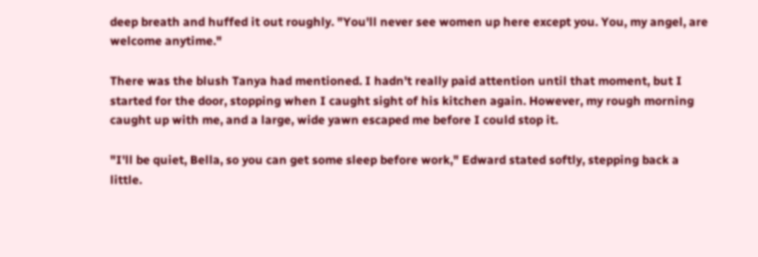deep breath and huffed it out roughly. "You'll never see women up here except you. You, my angel, are welcome anytime."

There was the blush Tanya had mentioned. I hadn't really paid attention until that moment, but I started for the door, stopping when I caught sight of his kitchen again. However, my rough morning caught up with me, and a large, wide yawn escaped me before I could stop it.

"I'll be quiet, Bella, so you can get some sleep before work," Edward stated softly, stepping back a little.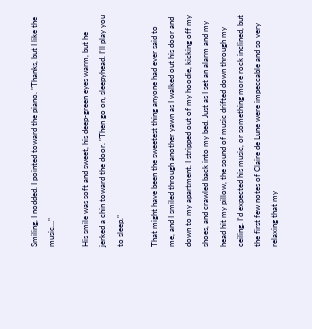Smiling, I nodded. I pointed toward the piano. "Thanks, but I like the music…"

His smile was soft and sweet, his deep-green eyes warm, but he jerked a chin toward the door. "Then go on, sleepyhead. I'll play you to sleep."

That might have been the sweetest thing anyone had ever said to me, and I smiled through another yawn as I walked out his door and down to my apartment. I stripped out of my hoodie, kicking off my shoes, and crawled back into my bed. Just as I set an alarm and my head hit my pillow, the sound of music drifted down through my ceiling. I'd expected his music, or something more rock inclined, but the first few notes of Claire de Lune were impeccable and so very relaxing that my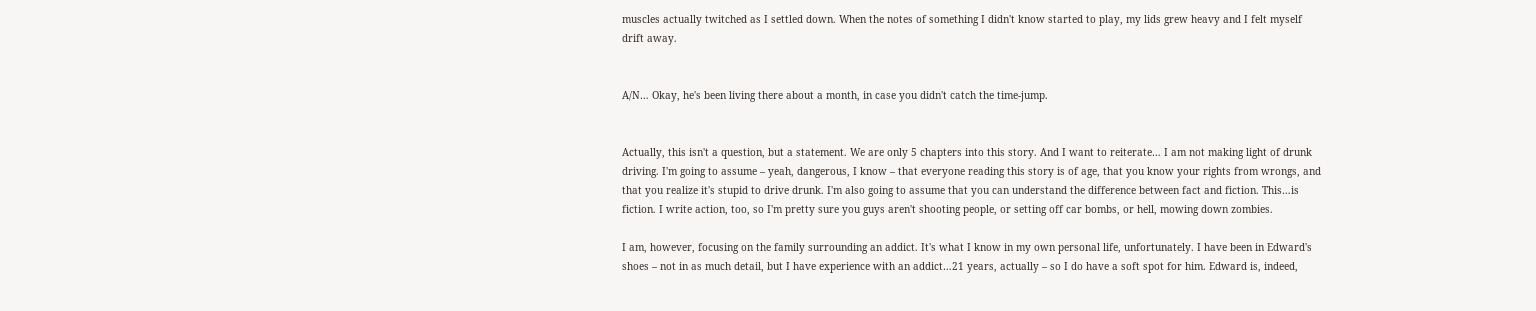muscles actually twitched as I settled down. When the notes of something I didn't know started to play, my lids grew heavy and I felt myself drift away.


A/N… Okay, he's been living there about a month, in case you didn't catch the time-jump.


Actually, this isn't a question, but a statement. We are only 5 chapters into this story. And I want to reiterate… I am not making light of drunk driving. I'm going to assume – yeah, dangerous, I know – that everyone reading this story is of age, that you know your rights from wrongs, and that you realize it's stupid to drive drunk. I'm also going to assume that you can understand the difference between fact and fiction. This…is fiction. I write action, too, so I'm pretty sure you guys aren't shooting people, or setting off car bombs, or hell, mowing down zombies.

I am, however, focusing on the family surrounding an addict. It's what I know in my own personal life, unfortunately. I have been in Edward's shoes – not in as much detail, but I have experience with an addict…21 years, actually – so I do have a soft spot for him. Edward is, indeed,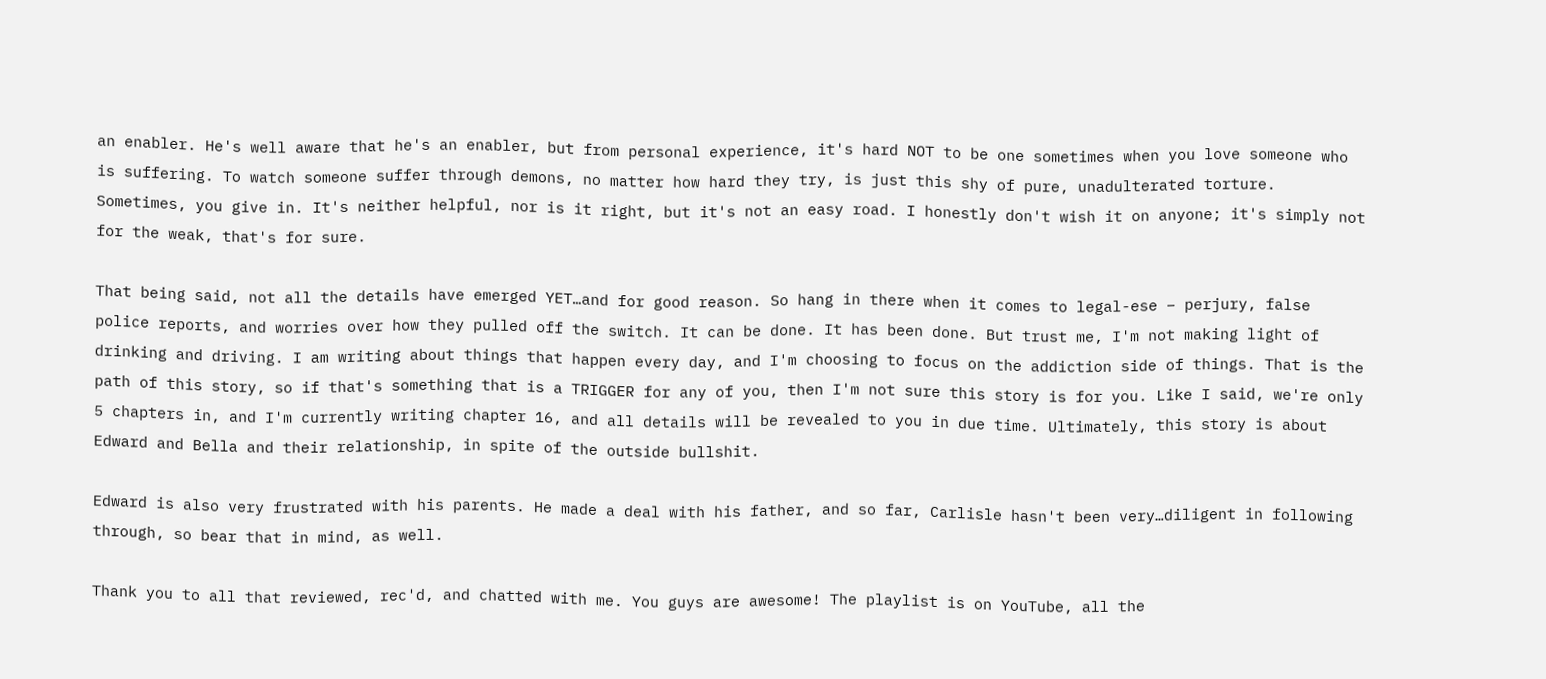an enabler. He's well aware that he's an enabler, but from personal experience, it's hard NOT to be one sometimes when you love someone who is suffering. To watch someone suffer through demons, no matter how hard they try, is just this shy of pure, unadulterated torture. Sometimes, you give in. It's neither helpful, nor is it right, but it's not an easy road. I honestly don't wish it on anyone; it's simply not for the weak, that's for sure.

That being said, not all the details have emerged YET…and for good reason. So hang in there when it comes to legal-ese – perjury, false police reports, and worries over how they pulled off the switch. It can be done. It has been done. But trust me, I'm not making light of drinking and driving. I am writing about things that happen every day, and I'm choosing to focus on the addiction side of things. That is the path of this story, so if that's something that is a TRIGGER for any of you, then I'm not sure this story is for you. Like I said, we're only 5 chapters in, and I'm currently writing chapter 16, and all details will be revealed to you in due time. Ultimately, this story is about Edward and Bella and their relationship, in spite of the outside bullshit.

Edward is also very frustrated with his parents. He made a deal with his father, and so far, Carlisle hasn't been very…diligent in following through, so bear that in mind, as well.

Thank you to all that reviewed, rec'd, and chatted with me. You guys are awesome! The playlist is on YouTube, all the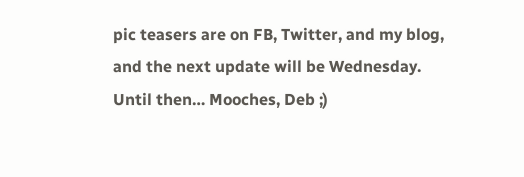pic teasers are on FB, Twitter, and my blog, and the next update will be Wednesday. Until then… Mooches, Deb ;)